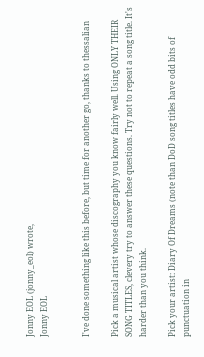Jonny EOL (jonny_eol) wrote,
Jonny EOL


I've done something like this before, but time for another go, thanks to thessalian

Pick a musical artist whose discography you know fairly well. Using ONLY THEIR SONG TITLES, clevery try to answer these questions. Try not to repeat a song title. It's harder than you think.

Pick your artist: Diary Of Dreams (note than DoD song titles have odd bits of punctuation in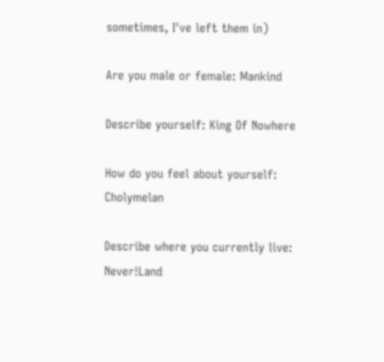sometimes, I've left them in)

Are you male or female: Mankind

Describe yourself: King Of Nowhere

How do you feel about yourself: Cholymelan

Describe where you currently live: Never!Land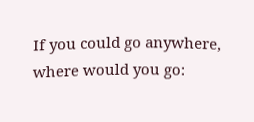If you could go anywhere, where would you go: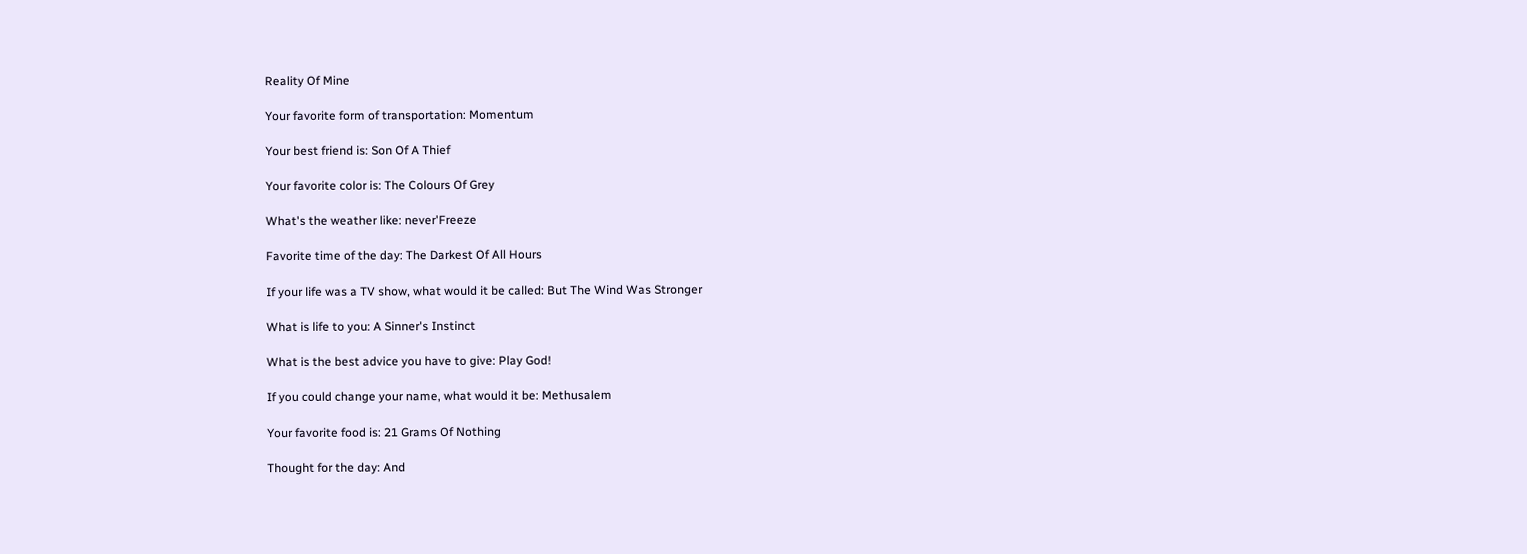Reality Of Mine

Your favorite form of transportation: Momentum

Your best friend is: Son Of A Thief

Your favorite color is: The Colours Of Grey

What's the weather like: never'Freeze

Favorite time of the day: The Darkest Of All Hours

If your life was a TV show, what would it be called: But The Wind Was Stronger

What is life to you: A Sinner's Instinct

What is the best advice you have to give: Play God!

If you could change your name, what would it be: Methusalem

Your favorite food is: 21 Grams Of Nothing

Thought for the day: And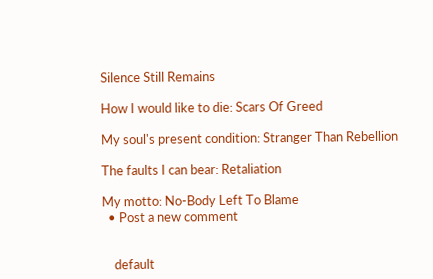Silence Still Remains

How I would like to die: Scars Of Greed

My soul's present condition: Stranger Than Rebellion

The faults I can bear: Retaliation

My motto: No-Body Left To Blame
  • Post a new comment


    default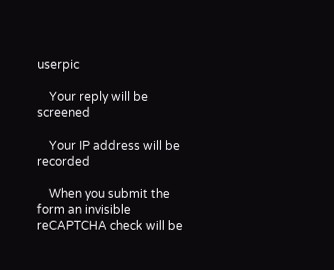userpic

    Your reply will be screened

    Your IP address will be recorded

    When you submit the form an invisible reCAPTCHA check will be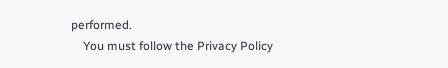performed.
    You must follow the Privacy Policy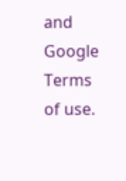and Google Terms of use.